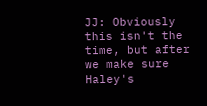JJ: Obviously this isn't the time, but after we make sure Haley's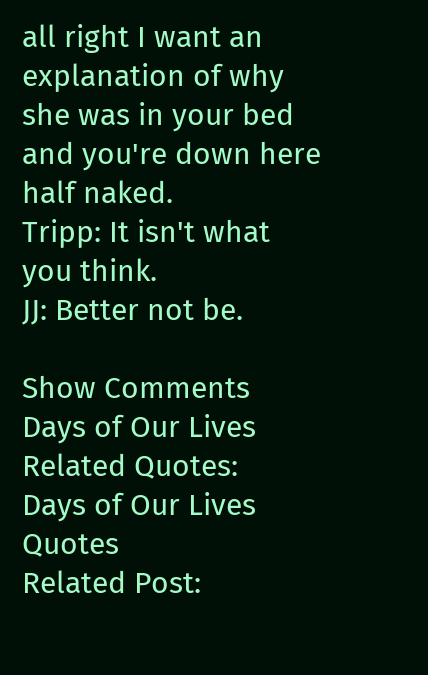all right I want an explanation of why she was in your bed and you're down here half naked.
Tripp: It isn't what you think.
JJ: Better not be.

Show Comments
Days of Our Lives
Related Quotes:
Days of Our Lives Quotes
Related Post: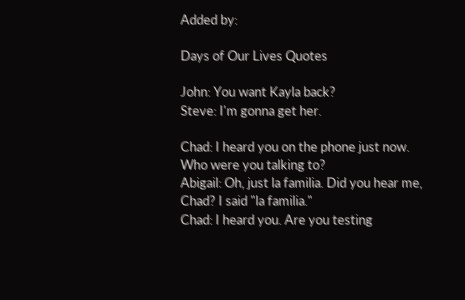Added by:

Days of Our Lives Quotes

John: You want Kayla back?
Steve: I'm gonna get her.

Chad: I heard you on the phone just now. Who were you talking to?
Abigail: Oh, just la familia. Did you hear me, Chad? I said "la familia."
Chad: I heard you. Are you testing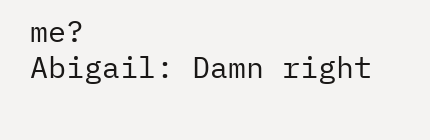me?
Abigail: Damn right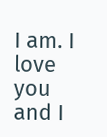I am. I love you and I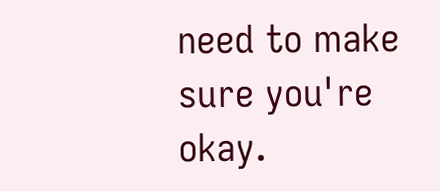need to make sure you're okay.